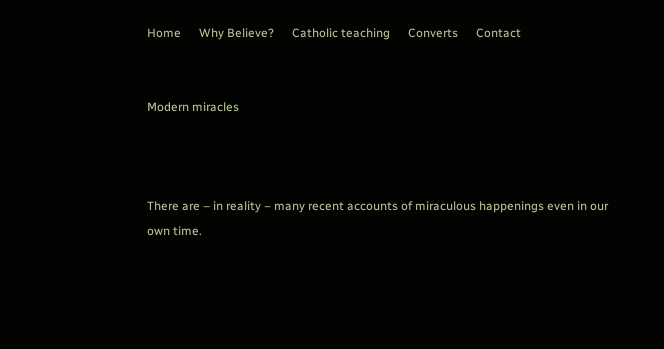Home      Why Believe?      Catholic teaching      Converts      Contact


Modern miracles



There are – in reality – many recent accounts of miraculous happenings even in our own time.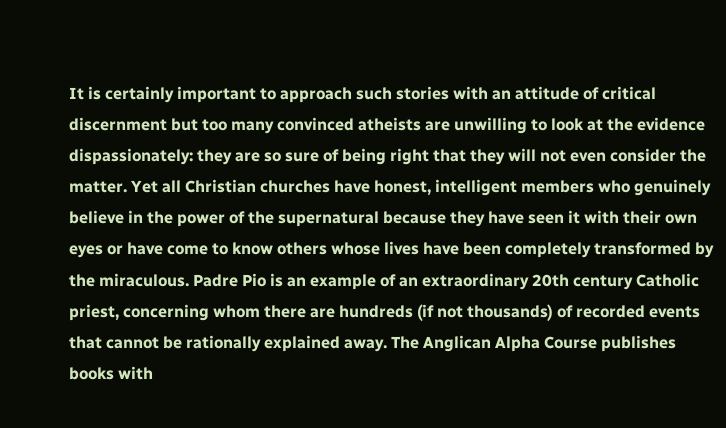It is certainly important to approach such stories with an attitude of critical discernment but too many convinced atheists are unwilling to look at the evidence dispassionately: they are so sure of being right that they will not even consider the matter. Yet all Christian churches have honest, intelligent members who genuinely believe in the power of the supernatural because they have seen it with their own eyes or have come to know others whose lives have been completely transformed by the miraculous. Padre Pio is an example of an extraordinary 20th century Catholic priest, concerning whom there are hundreds (if not thousands) of recorded events that cannot be rationally explained away. The Anglican Alpha Course publishes books with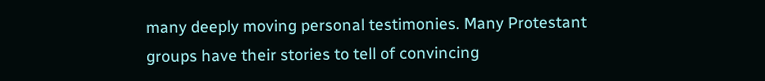many deeply moving personal testimonies. Many Protestant groups have their stories to tell of convincing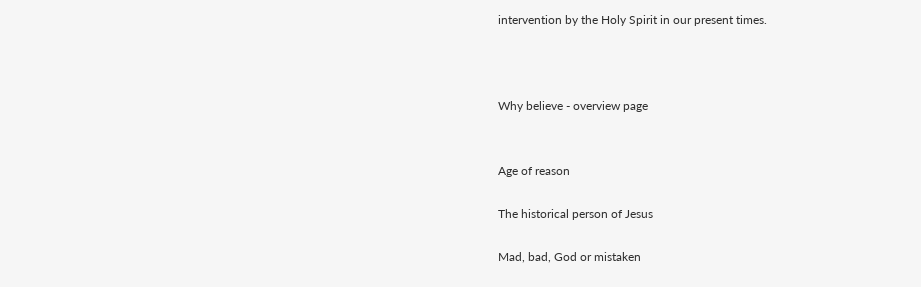intervention by the Holy Spirit in our present times.



Why believe - overview page


Age of reason

The historical person of Jesus

Mad, bad, God or mistaken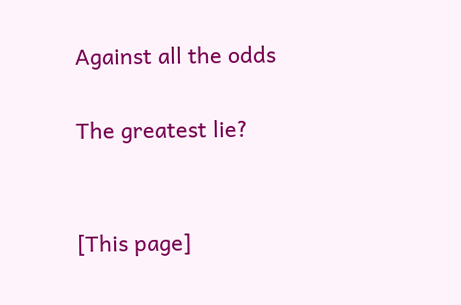Against all the odds

The greatest lie?


[This page]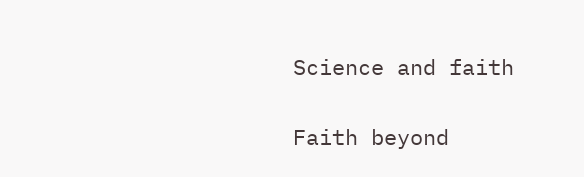Science and faith

Faith beyond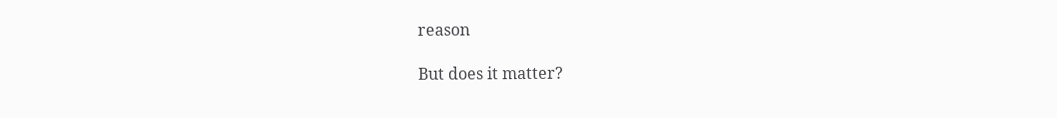reason

But does it matter?